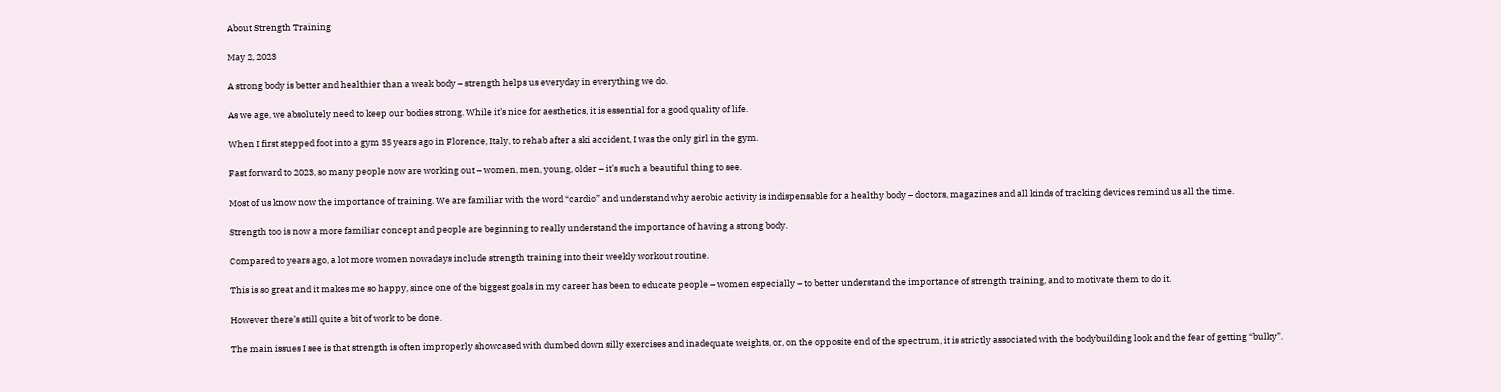About Strength Training

May 2, 2023

A strong body is better and healthier than a weak body – strength helps us everyday in everything we do.

As we age, we absolutely need to keep our bodies strong. While it’s nice for aesthetics, it is essential for a good quality of life.

When I first stepped foot into a gym 35 years ago in Florence, Italy, to rehab after a ski accident, I was the only girl in the gym.

Fast forward to 2023, so many people now are working out – women, men, young, older – it’s such a beautiful thing to see.

Most of us know now the importance of training. We are familiar with the word “cardio” and understand why aerobic activity is indispensable for a healthy body – doctors, magazines and all kinds of tracking devices remind us all the time.

Strength too is now a more familiar concept and people are beginning to really understand the importance of having a strong body.

Compared to years ago, a lot more women nowadays include strength training into their weekly workout routine.

This is so great and it makes me so happy, since one of the biggest goals in my career has been to educate people – women especially – to better understand the importance of strength training, and to motivate them to do it.

However there’s still quite a bit of work to be done.

The main issues I see is that strength is often improperly showcased with dumbed down silly exercises and inadequate weights, or, on the opposite end of the spectrum, it is strictly associated with the bodybuilding look and the fear of getting “bulky”.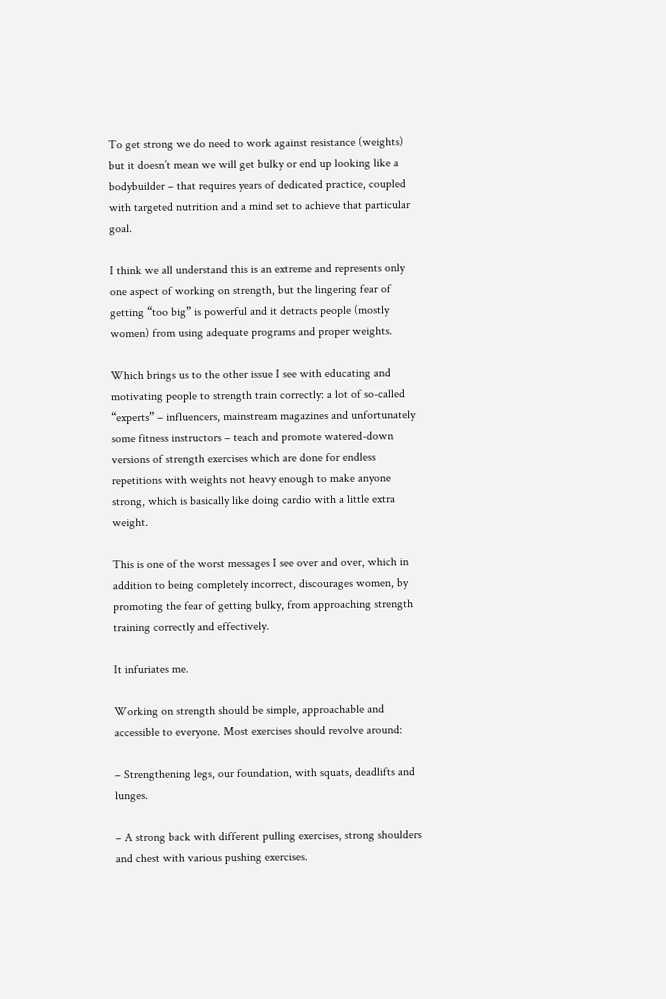To get strong we do need to work against resistance (weights) but it doesn’t mean we will get bulky or end up looking like a bodybuilder – that requires years of dedicated practice, coupled with targeted nutrition and a mind set to achieve that particular goal.

I think we all understand this is an extreme and represents only one aspect of working on strength, but the lingering fear of getting “too big” is powerful and it detracts people (mostly women) from using adequate programs and proper weights.

Which brings us to the other issue I see with educating and motivating people to strength train correctly: a lot of so-called “experts” – influencers, mainstream magazines and unfortunately some fitness instructors – teach and promote watered-down versions of strength exercises which are done for endless repetitions with weights not heavy enough to make anyone strong, which is basically like doing cardio with a little extra weight.

This is one of the worst messages I see over and over, which in addition to being completely incorrect, discourages women, by promoting the fear of getting bulky, from approaching strength training correctly and effectively.

It infuriates me.

Working on strength should be simple, approachable and accessible to everyone. Most exercises should revolve around:

– Strengthening legs, our foundation, with squats, deadlifts and lunges.

– A strong back with different pulling exercises, strong shoulders and chest with various pushing exercises.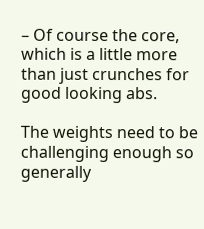– Of course the core, which is a little more than just crunches for good looking abs.

The weights need to be challenging enough so generally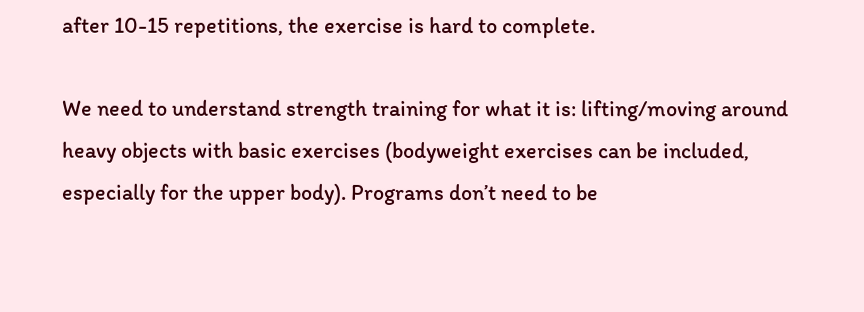after 10-15 repetitions, the exercise is hard to complete.

We need to understand strength training for what it is: lifting/moving around heavy objects with basic exercises (bodyweight exercises can be included, especially for the upper body). Programs don’t need to be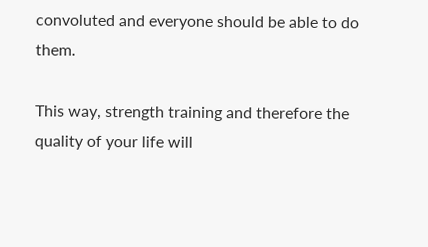convoluted and everyone should be able to do them.

This way, strength training and therefore the quality of your life will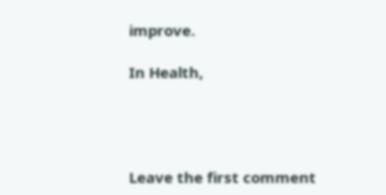improve.

In Health,




Leave the first comment